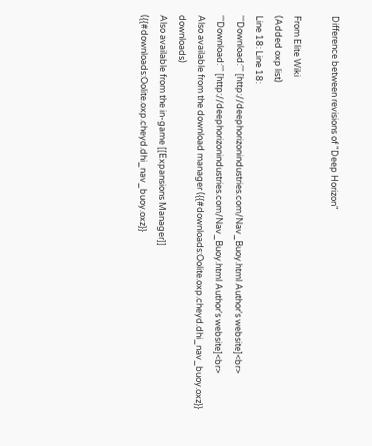Difference between revisions of "Deep Horizon"

From Elite Wiki
(Added oxp list)
Line 18: Line 18:
'''Download:''' [http://deephorizonindustries.com/Nav_Buoy.html Author's website]<br>
'''Download:''' [http://deephorizonindustries.com/Nav_Buoy.html Author's website]<br>
Also available from the download manager ({{#downloads:Oolite.oxp.cheyd.dhi_nav_buoy.oxz}} downloads)
Also available from the in-game [[Expansions Manager]] ({{#downloads:Oolite.oxp.cheyd.dhi_nav_buoy.oxz}}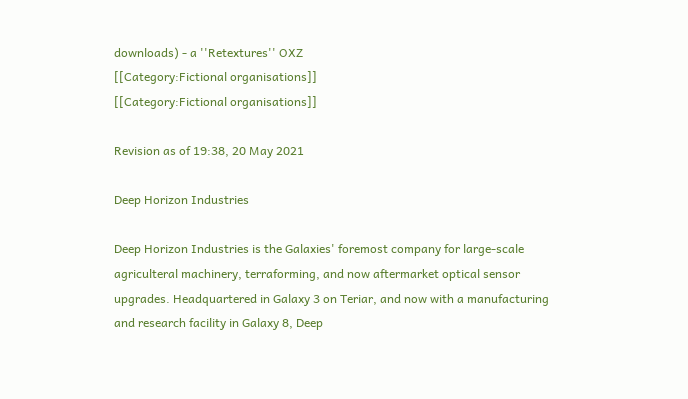downloads) - a ''Retextures'' OXZ
[[Category:Fictional organisations]]
[[Category:Fictional organisations]]

Revision as of 19:38, 20 May 2021

Deep Horizon Industries

Deep Horizon Industries is the Galaxies' foremost company for large-scale agriculteral machinery, terraforming, and now aftermarket optical sensor upgrades. Headquartered in Galaxy 3 on Teriar, and now with a manufacturing and research facility in Galaxy 8, Deep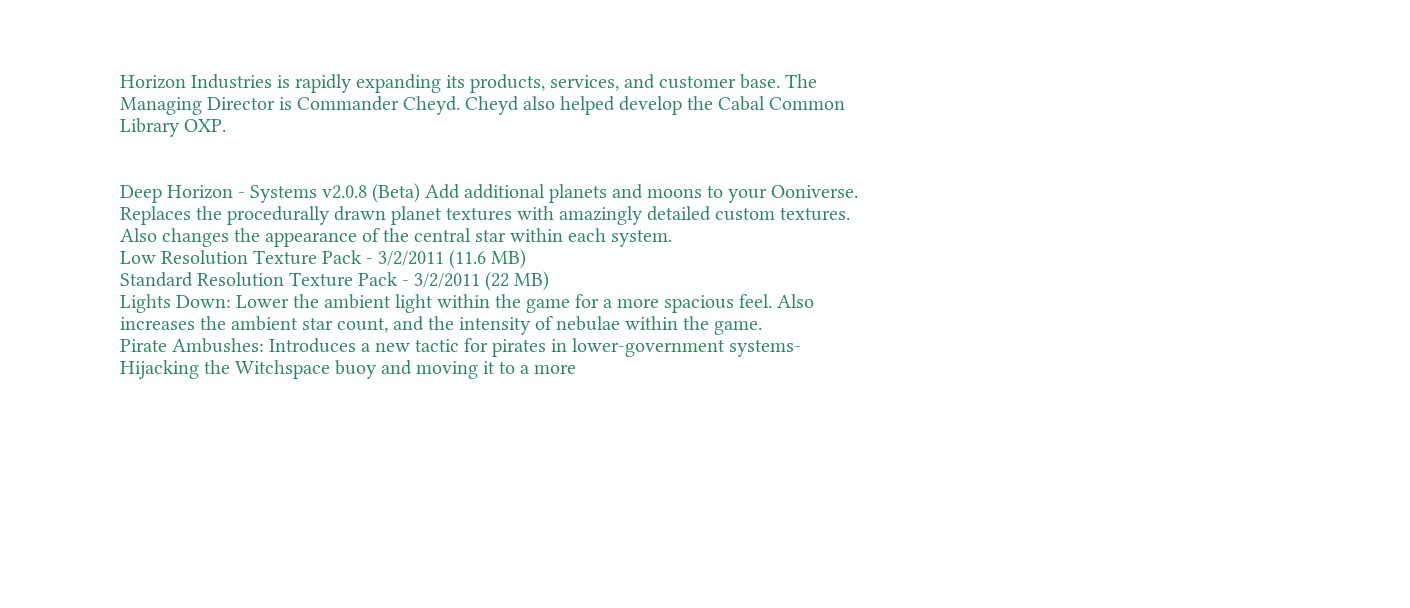Horizon Industries is rapidly expanding its products, services, and customer base. The Managing Director is Commander Cheyd. Cheyd also helped develop the Cabal Common Library OXP.


Deep Horizon - Systems v2.0.8 (Beta) Add additional planets and moons to your Ooniverse. Replaces the procedurally drawn planet textures with amazingly detailed custom textures. Also changes the appearance of the central star within each system.
Low Resolution Texture Pack - 3/2/2011 (11.6 MB)
Standard Resolution Texture Pack - 3/2/2011 (22 MB)
Lights Down: Lower the ambient light within the game for a more spacious feel. Also increases the ambient star count, and the intensity of nebulae within the game.
Pirate Ambushes: Introduces a new tactic for pirates in lower-government systems- Hijacking the Witchspace buoy and moving it to a more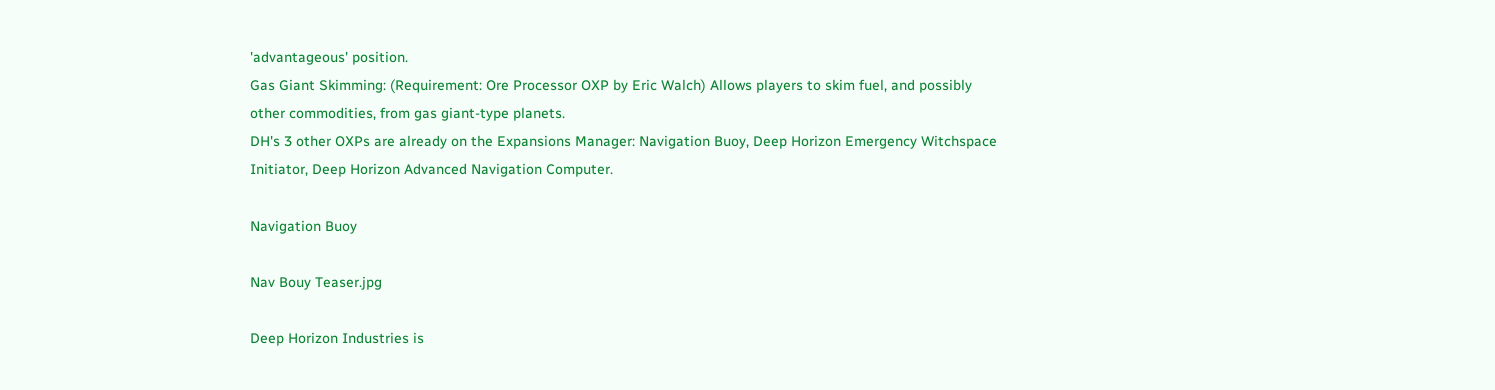'advantageous' position.
Gas Giant Skimming: (Requirement: Ore Processor OXP by Eric Walch) Allows players to skim fuel, and possibly other commodities, from gas giant-type planets.
DH's 3 other OXPs are already on the Expansions Manager: Navigation Buoy, Deep Horizon Emergency Witchspace Initiator, Deep Horizon Advanced Navigation Computer.

Navigation Buoy

Nav Bouy Teaser.jpg

Deep Horizon Industries is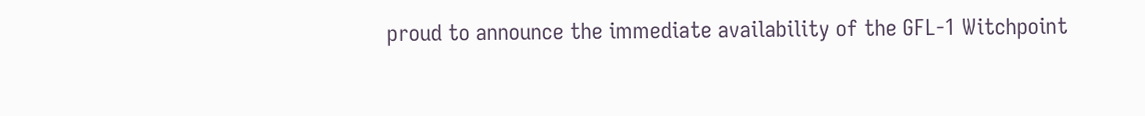proud to announce the immediate availability of the GFL-1 Witchpoint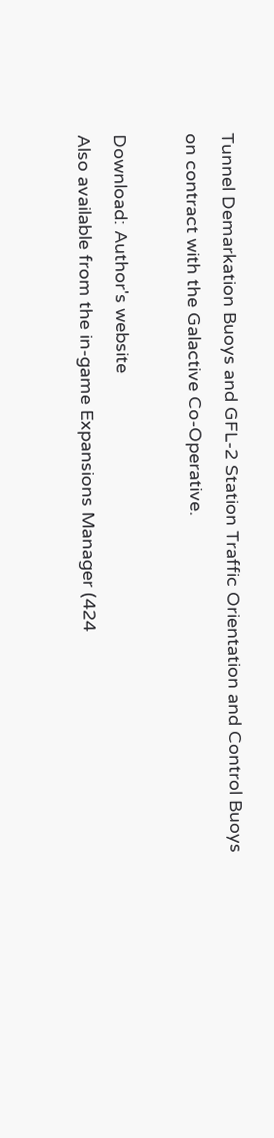Tunnel Demarkation Buoys and GFL-2 Station Traffic Orientation and Control Buoys on contract with the Galactive Co-Operative.

Download: Author's website
Also available from the in-game Expansions Manager (424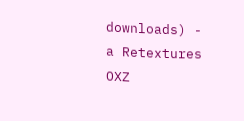downloads) - a Retextures OXZ